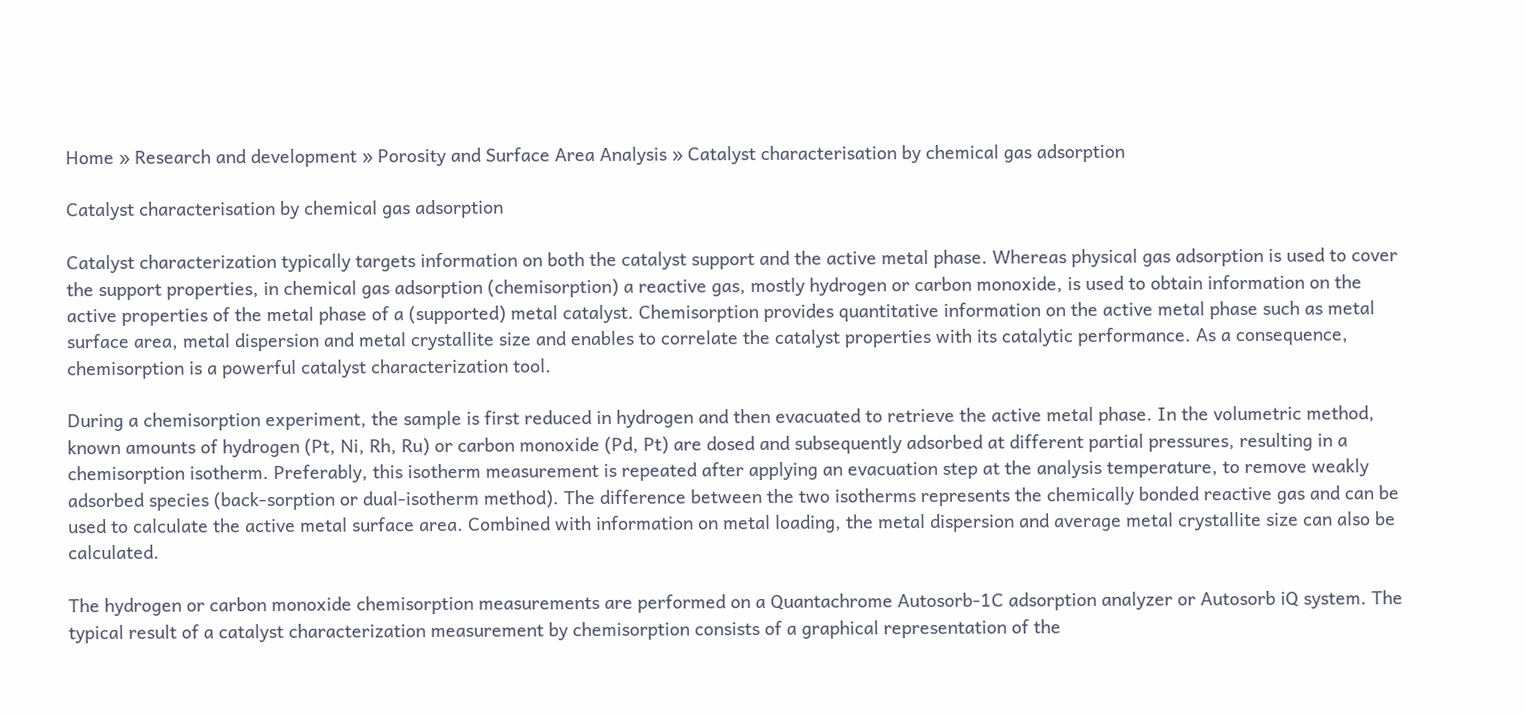Home » Research and development » Porosity and Surface Area Analysis » Catalyst characterisation by chemical gas adsorption

Catalyst characterisation by chemical gas adsorption

Catalyst characterization typically targets information on both the catalyst support and the active metal phase. Whereas physical gas adsorption is used to cover the support properties, in chemical gas adsorption (chemisorption) a reactive gas, mostly hydrogen or carbon monoxide, is used to obtain information on the active properties of the metal phase of a (supported) metal catalyst. Chemisorption provides quantitative information on the active metal phase such as metal surface area, metal dispersion and metal crystallite size and enables to correlate the catalyst properties with its catalytic performance. As a consequence, chemisorption is a powerful catalyst characterization tool.

During a chemisorption experiment, the sample is first reduced in hydrogen and then evacuated to retrieve the active metal phase. In the volumetric method, known amounts of hydrogen (Pt, Ni, Rh, Ru) or carbon monoxide (Pd, Pt) are dosed and subsequently adsorbed at different partial pressures, resulting in a chemisorption isotherm. Preferably, this isotherm measurement is repeated after applying an evacuation step at the analysis temperature, to remove weakly adsorbed species (back-sorption or dual-isotherm method). The difference between the two isotherms represents the chemically bonded reactive gas and can be used to calculate the active metal surface area. Combined with information on metal loading, the metal dispersion and average metal crystallite size can also be calculated.

The hydrogen or carbon monoxide chemisorption measurements are performed on a Quantachrome Autosorb-1C adsorption analyzer or Autosorb iQ system. The typical result of a catalyst characterization measurement by chemisorption consists of a graphical representation of the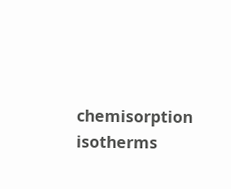chemisorption isotherms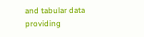and tabular data providing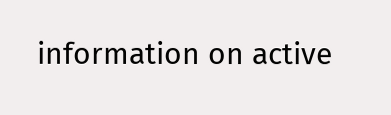information on active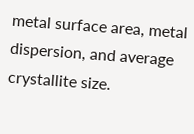metal surface area, metal dispersion, and average crystallite size.